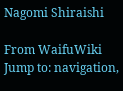Nagomi Shiraishi

From WaifuWiki
Jump to: navigation,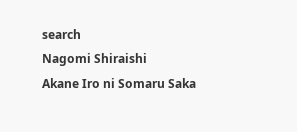search
Nagomi Shiraishi
Akane Iro ni Somaru Saka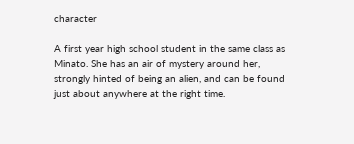character

A first year high school student in the same class as Minato. She has an air of mystery around her, strongly hinted of being an alien, and can be found just about anywhere at the right time.